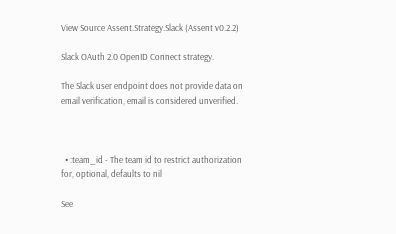View Source Assent.Strategy.Slack (Assent v0.2.2)

Slack OAuth 2.0 OpenID Connect strategy.

The Slack user endpoint does not provide data on email verification, email is considered unverified.



  • :team_id - The team id to restrict authorization for, optional, defaults to nil

See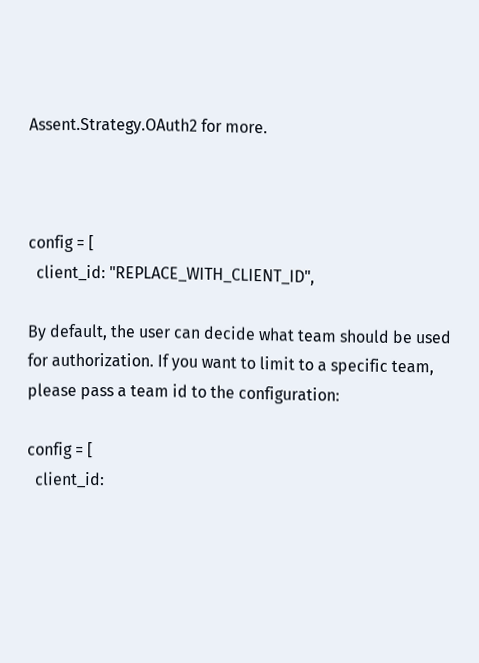Assent.Strategy.OAuth2 for more.



config = [
  client_id: "REPLACE_WITH_CLIENT_ID",

By default, the user can decide what team should be used for authorization. If you want to limit to a specific team, please pass a team id to the configuration:

config = [
  client_id: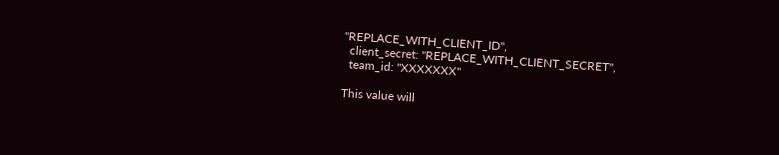"REPLACE_WITH_CLIENT_ID",
  client_secret: "REPLACE_WITH_CLIENT_SECRET",
  team_id: "XXXXXXX"

This value will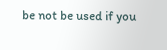be not be used if you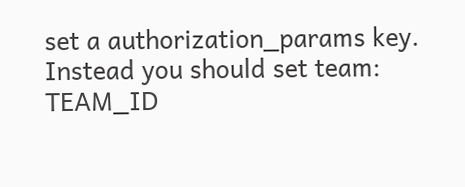set a authorization_params key. Instead you should set team: TEAM_ID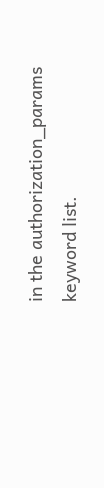in the authorization_params keyword list.